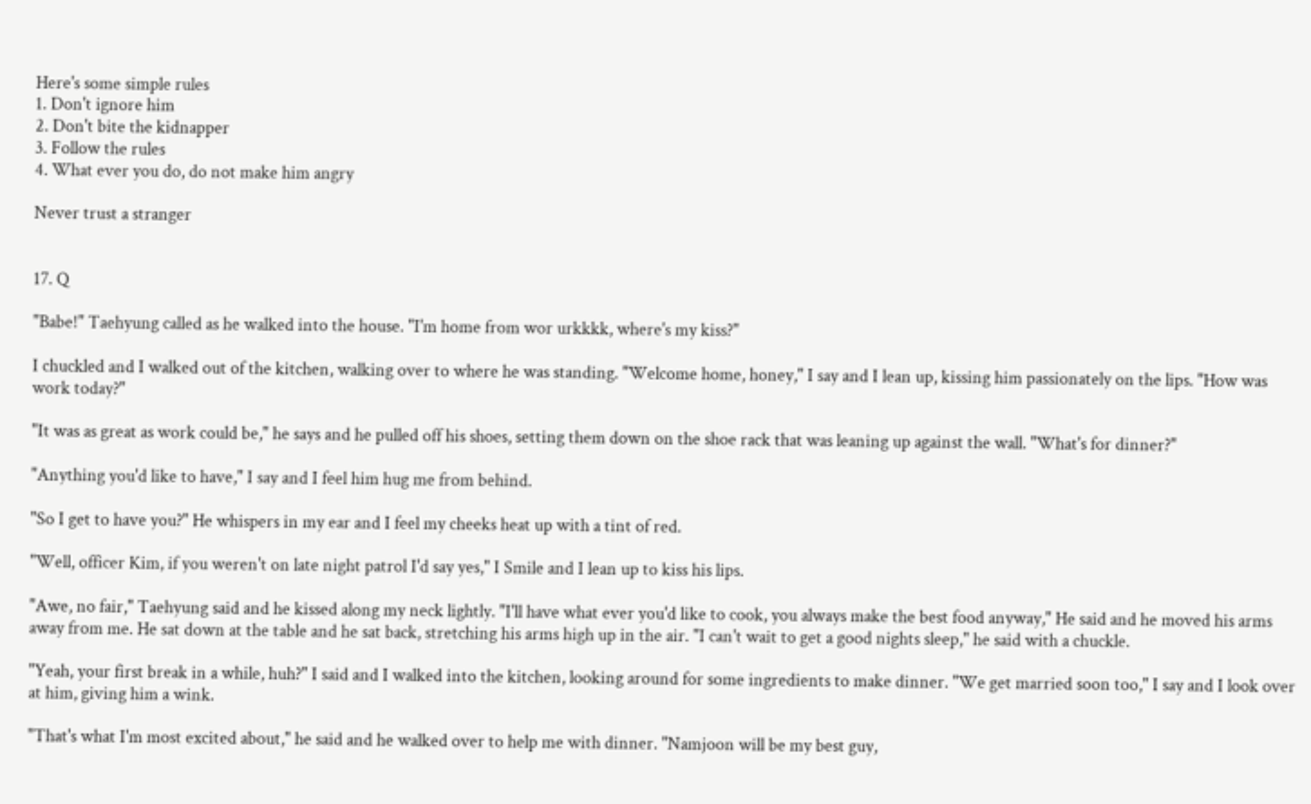Here's some simple rules
1. Don't ignore him
2. Don't bite the kidnapper
3. Follow the rules
4. What ever you do, do not make him angry

Never trust a stranger


17. Q

"Babe!" Taehyung called as he walked into the house. "I'm home from wor urkkkk, where's my kiss?"

I chuckled and I walked out of the kitchen, walking over to where he was standing. "Welcome home, honey," I say and I lean up, kissing him passionately on the lips. "How was work today?"

"It was as great as work could be," he says and he pulled off his shoes, setting them down on the shoe rack that was leaning up against the wall. "What's for dinner?"

"Anything you'd like to have," I say and I feel him hug me from behind.

"So I get to have you?" He whispers in my ear and I feel my cheeks heat up with a tint of red.

"Well, officer Kim, if you weren't on late night patrol I'd say yes," I Smile and I lean up to kiss his lips.

"Awe, no fair," Taehyung said and he kissed along my neck lightly. "I'll have what ever you'd like to cook, you always make the best food anyway," He said and he moved his arms away from me. He sat down at the table and he sat back, stretching his arms high up in the air. "I can't wait to get a good nights sleep," he said with a chuckle.

"Yeah, your first break in a while, huh?" I said and I walked into the kitchen, looking around for some ingredients to make dinner. "We get married soon too," I say and I look over at him, giving him a wink.

"That's what I'm most excited about," he said and he walked over to help me with dinner. "Namjoon will be my best guy,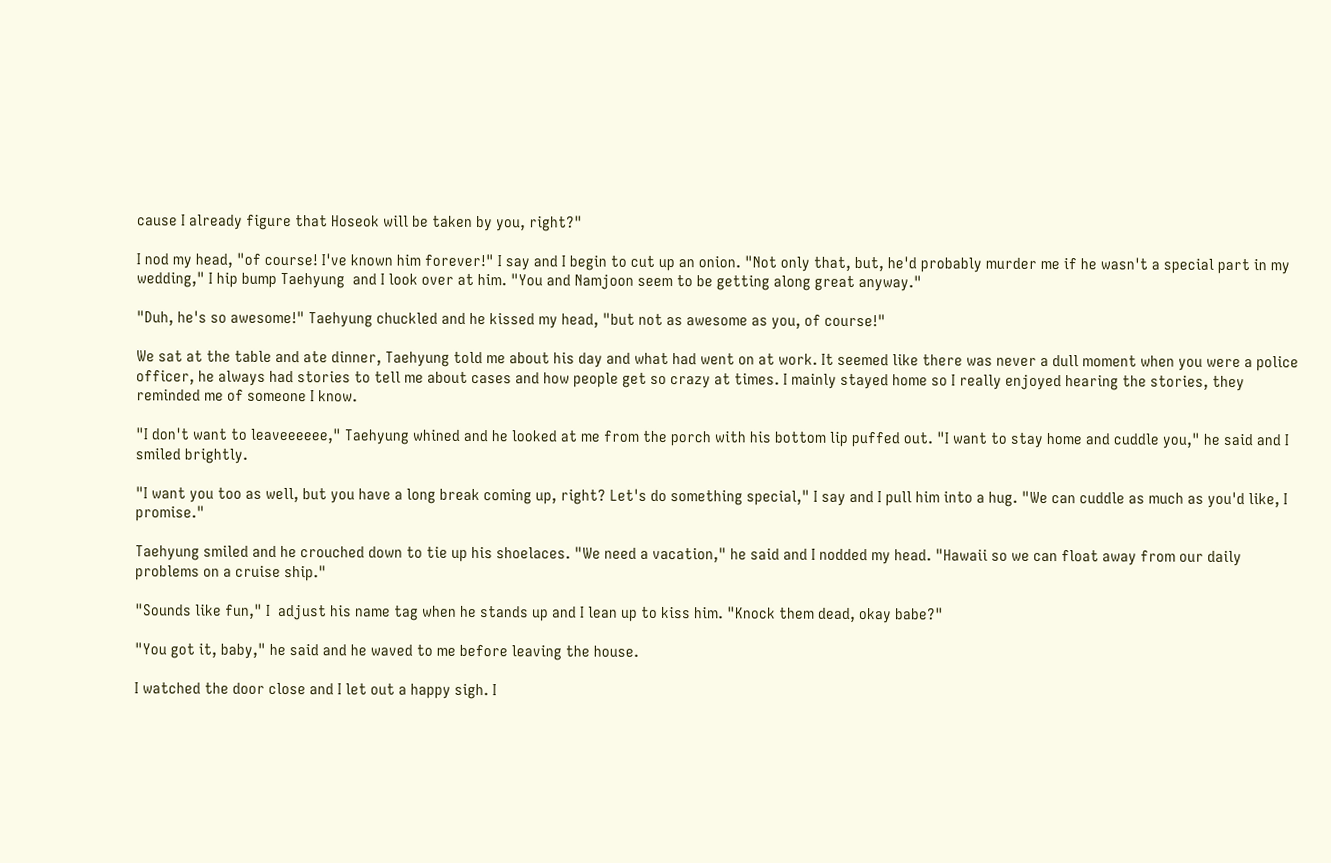cause I already figure that Hoseok will be taken by you, right?"

I nod my head, "of course! I've known him forever!" I say and I begin to cut up an onion. "Not only that, but, he'd probably murder me if he wasn't a special part in my wedding," I hip bump Taehyung  and I look over at him. "You and Namjoon seem to be getting along great anyway."

"Duh, he's so awesome!" Taehyung chuckled and he kissed my head, "but not as awesome as you, of course!"

We sat at the table and ate dinner, Taehyung told me about his day and what had went on at work. It seemed like there was never a dull moment when you were a police officer, he always had stories to tell me about cases and how people get so crazy at times. I mainly stayed home so I really enjoyed hearing the stories, they reminded me of someone I know.

"I don't want to leaveeeeee," Taehyung whined and he looked at me from the porch with his bottom lip puffed out. "I want to stay home and cuddle you," he said and I smiled brightly.

"I want you too as well, but you have a long break coming up, right? Let's do something special," I say and I pull him into a hug. "We can cuddle as much as you'd like, I promise."

Taehyung smiled and he crouched down to tie up his shoelaces. "We need a vacation," he said and I nodded my head. "Hawaii so we can float away from our daily problems on a cruise ship."

"Sounds like fun," I  adjust his name tag when he stands up and I lean up to kiss him. "Knock them dead, okay babe?"

"You got it, baby," he said and he waved to me before leaving the house.

I watched the door close and I let out a happy sigh. I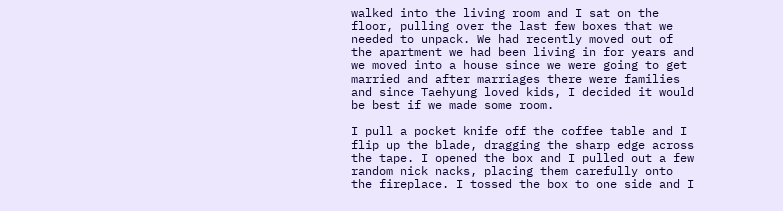walked into the living room and I sat on the floor, pulling over the last few boxes that we needed to unpack. We had recently moved out of the apartment we had been living in for years and we moved into a house since we were going to get married and after marriages there were families and since Taehyung loved kids, I decided it would be best if we made some room.

I pull a pocket knife off the coffee table and I flip up the blade, dragging the sharp edge across the tape. I opened the box and I pulled out a few random nick nacks, placing them carefully onto the fireplace. I tossed the box to one side and I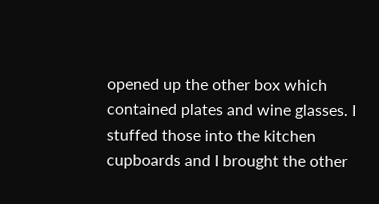opened up the other box which contained plates and wine glasses. I stuffed those into the kitchen cupboards and I brought the other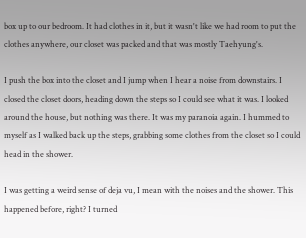box up to our bedroom. It had clothes in it, but it wasn't like we had room to put the clothes anywhere, our closet was packed and that was mostly Taehyung's.

I push the box into the closet and I jump when I hear a noise from downstairs. I closed the closet doors, heading down the steps so I could see what it was. I looked around the house, but nothing was there. It was my paranoia again. I hummed to myself as I walked back up the steps, grabbing some clothes from the closet so I could head in the shower.

I was getting a weird sense of deja vu, I mean with the noises and the shower. This happened before, right? I turned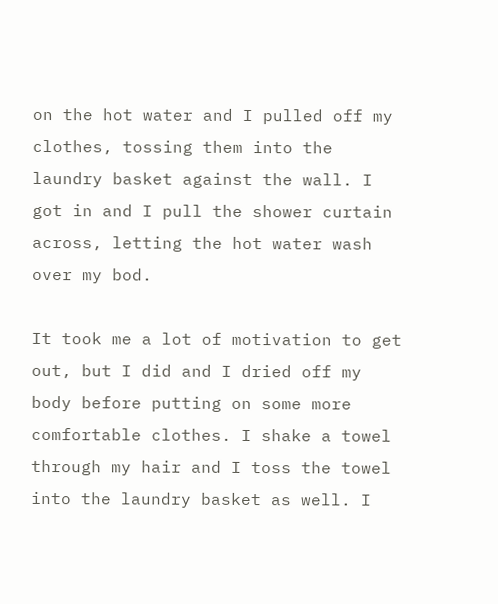on the hot water and I pulled off my clothes, tossing them into the laundry basket against the wall. I got in and I pull the shower curtain across, letting the hot water wash over my bod.

It took me a lot of motivation to get out, but I did and I dried off my body before putting on some more comfortable clothes. I shake a towel through my hair and I toss the towel into the laundry basket as well. I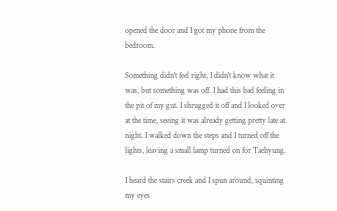opened the door and I got my phone from the bedroom.

Something didn't feel right, I didn't know what it was, but something was off. I had this bad feeling in the pit of my gut. I shrugged it off and I looked over at the time, seeing it was already getting pretty late at night. I walked down the steps and I turned off the lights, leaving a small lamp turned on for Taehyung.

I heard the stairs creek and I spun around, squinting my eyes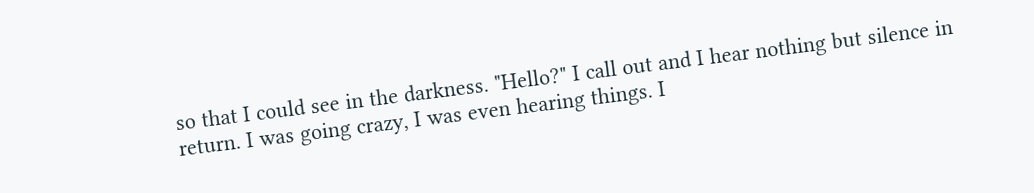so that I could see in the darkness. "Hello?" I call out and I hear nothing but silence in return. I was going crazy, I was even hearing things. I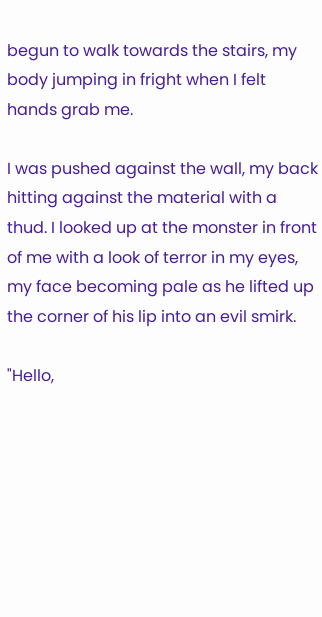begun to walk towards the stairs, my body jumping in fright when I felt hands grab me.

I was pushed against the wall, my back hitting against the material with a thud. I looked up at the monster in front of me with a look of terror in my eyes, my face becoming pale as he lifted up the corner of his lip into an evil smirk.

"Hello,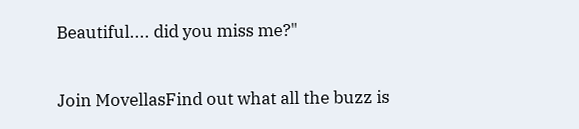Beautiful.... did you miss me?"

Join MovellasFind out what all the buzz is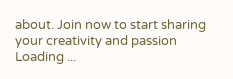about. Join now to start sharing your creativity and passion
Loading ...